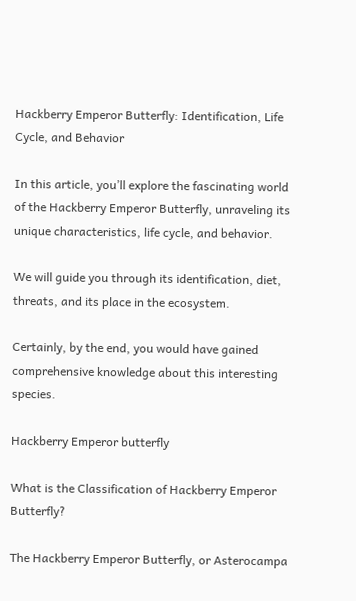Hackberry Emperor Butterfly: Identification, Life Cycle, and Behavior

In this article, you’ll explore the fascinating world of the Hackberry Emperor Butterfly, unraveling its unique characteristics, life cycle, and behavior.

We will guide you through its identification, diet, threats, and its place in the ecosystem.

Certainly, by the end, you would have gained comprehensive knowledge about this interesting species.

Hackberry Emperor butterfly

What is the Classification of Hackberry Emperor Butterfly?

The Hackberry Emperor Butterfly, or Asterocampa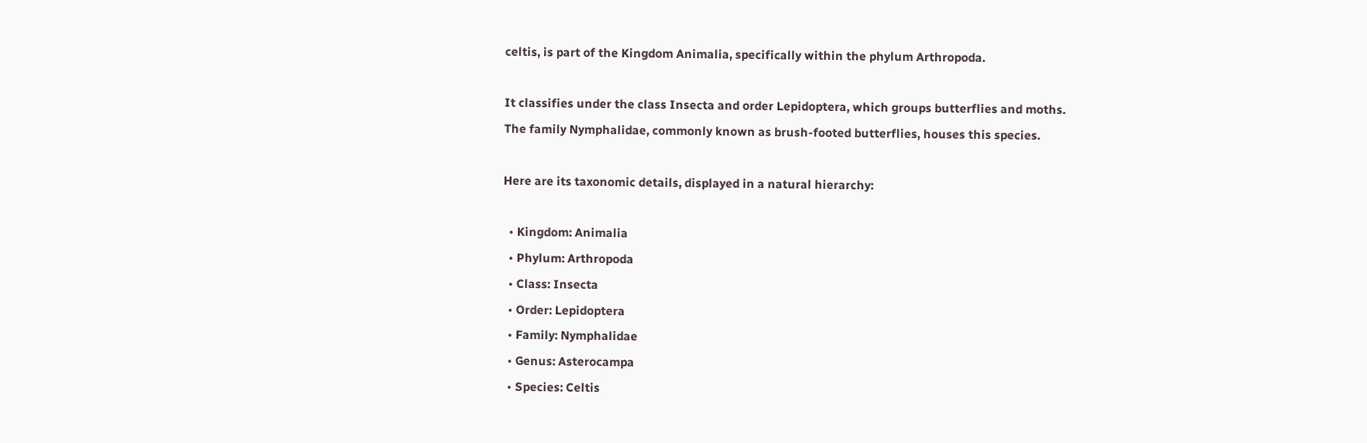celtis, is part of the Kingdom Animalia, specifically within the phylum Arthropoda.

It classifies under the class Insecta and order Lepidoptera, which groups butterflies and moths. The family Nymphalidae, commonly known as brush-footed butterflies, houses this species.

Here are its taxonomic details, displayed in a natural hierarchy:

  • Kingdom: Animalia
  • Phylum: Arthropoda
  • Class: Insecta
  • Order: Lepidoptera
  • Family: Nymphalidae
  • Genus: Asterocampa
  • Species: Celtis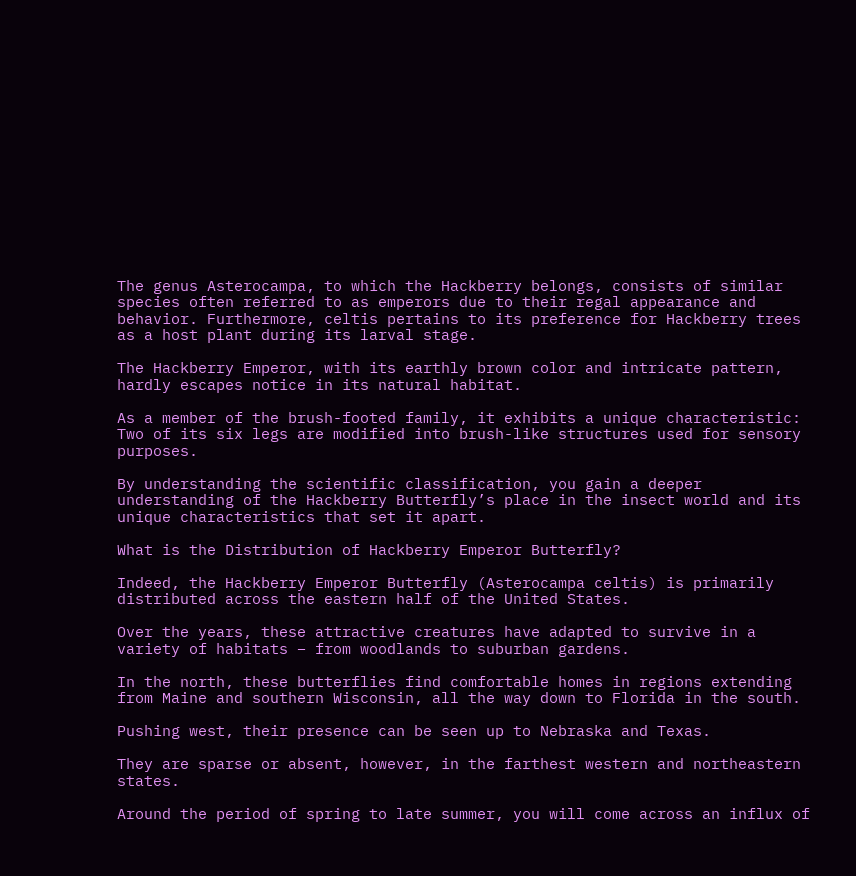The genus Asterocampa, to which the Hackberry belongs, consists of similar species often referred to as emperors due to their regal appearance and behavior. Furthermore, celtis pertains to its preference for Hackberry trees as a host plant during its larval stage.

The Hackberry Emperor, with its earthly brown color and intricate pattern, hardly escapes notice in its natural habitat.

As a member of the brush-footed family, it exhibits a unique characteristic: Two of its six legs are modified into brush-like structures used for sensory purposes.

By understanding the scientific classification, you gain a deeper understanding of the Hackberry Butterfly’s place in the insect world and its unique characteristics that set it apart.

What is the Distribution of Hackberry Emperor Butterfly?

Indeed, the Hackberry Emperor Butterfly (Asterocampa celtis) is primarily distributed across the eastern half of the United States.

Over the years, these attractive creatures have adapted to survive in a variety of habitats – from woodlands to suburban gardens.

In the north, these butterflies find comfortable homes in regions extending from Maine and southern Wisconsin, all the way down to Florida in the south.

Pushing west, their presence can be seen up to Nebraska and Texas.

They are sparse or absent, however, in the farthest western and northeastern states.

Around the period of spring to late summer, you will come across an influx of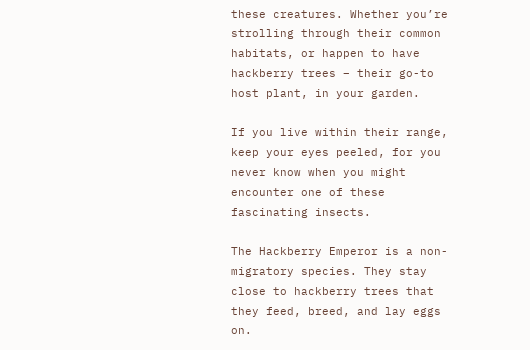these creatures. Whether you’re strolling through their common habitats, or happen to have hackberry trees – their go-to host plant, in your garden.

If you live within their range, keep your eyes peeled, for you never know when you might encounter one of these fascinating insects.

The Hackberry Emperor is a non-migratory species. They stay close to hackberry trees that they feed, breed, and lay eggs on.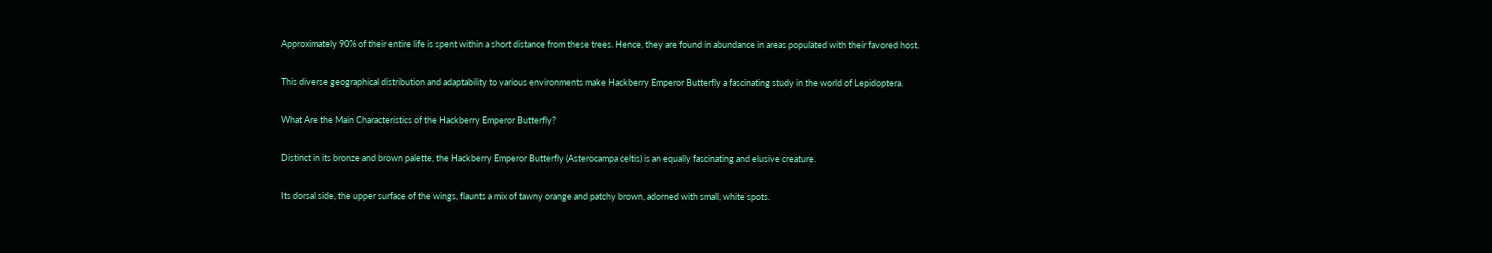Approximately 90% of their entire life is spent within a short distance from these trees. Hence, they are found in abundance in areas populated with their favored host.

This diverse geographical distribution and adaptability to various environments make Hackberry Emperor Butterfly a fascinating study in the world of Lepidoptera.

What Are the Main Characteristics of the Hackberry Emperor Butterfly?

Distinct in its bronze and brown palette, the Hackberry Emperor Butterfly (Asterocampa celtis) is an equally fascinating and elusive creature.

Its dorsal side, the upper surface of the wings, flaunts a mix of tawny orange and patchy brown, adorned with small, white spots.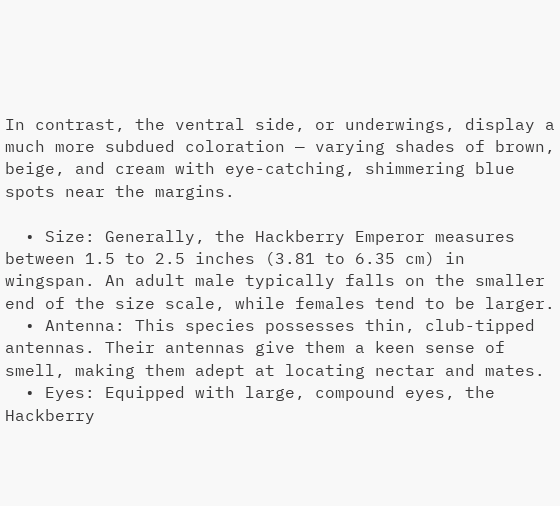In contrast, the ventral side, or underwings, display a much more subdued coloration — varying shades of brown, beige, and cream with eye-catching, shimmering blue spots near the margins.

  • Size: Generally, the Hackberry Emperor measures between 1.5 to 2.5 inches (3.81 to 6.35 cm) in wingspan. An adult male typically falls on the smaller end of the size scale, while females tend to be larger.
  • Antenna: This species possesses thin, club-tipped antennas. Their antennas give them a keen sense of smell, making them adept at locating nectar and mates.
  • Eyes: Equipped with large, compound eyes, the Hackberry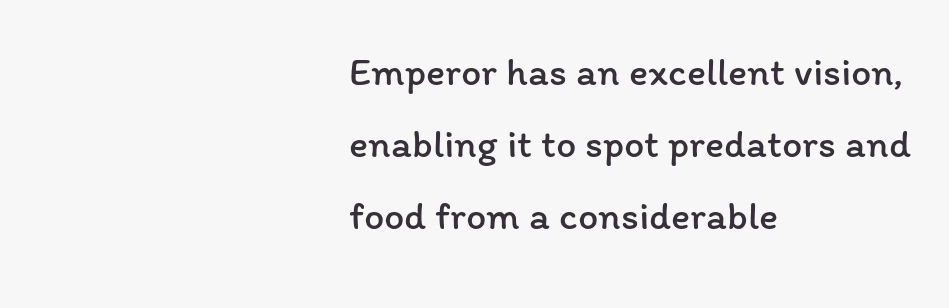Emperor has an excellent vision, enabling it to spot predators and food from a considerable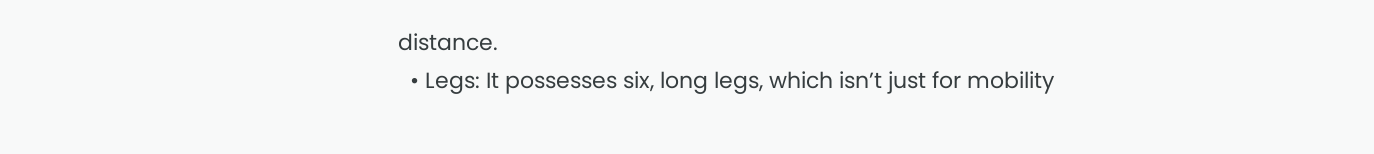distance.
  • Legs: It possesses six, long legs, which isn’t just for mobility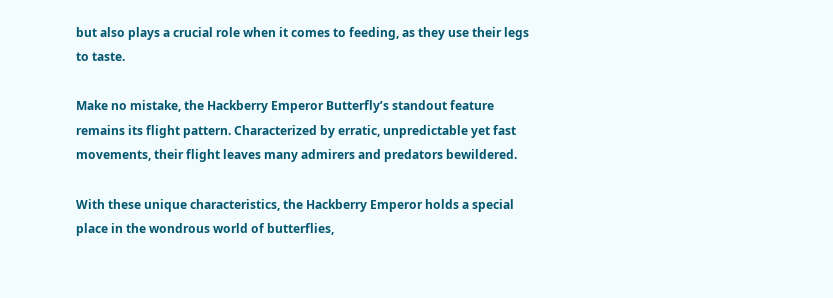but also plays a crucial role when it comes to feeding, as they use their legs to taste.

Make no mistake, the Hackberry Emperor Butterfly’s standout feature remains its flight pattern. Characterized by erratic, unpredictable yet fast movements, their flight leaves many admirers and predators bewildered.

With these unique characteristics, the Hackberry Emperor holds a special place in the wondrous world of butterflies,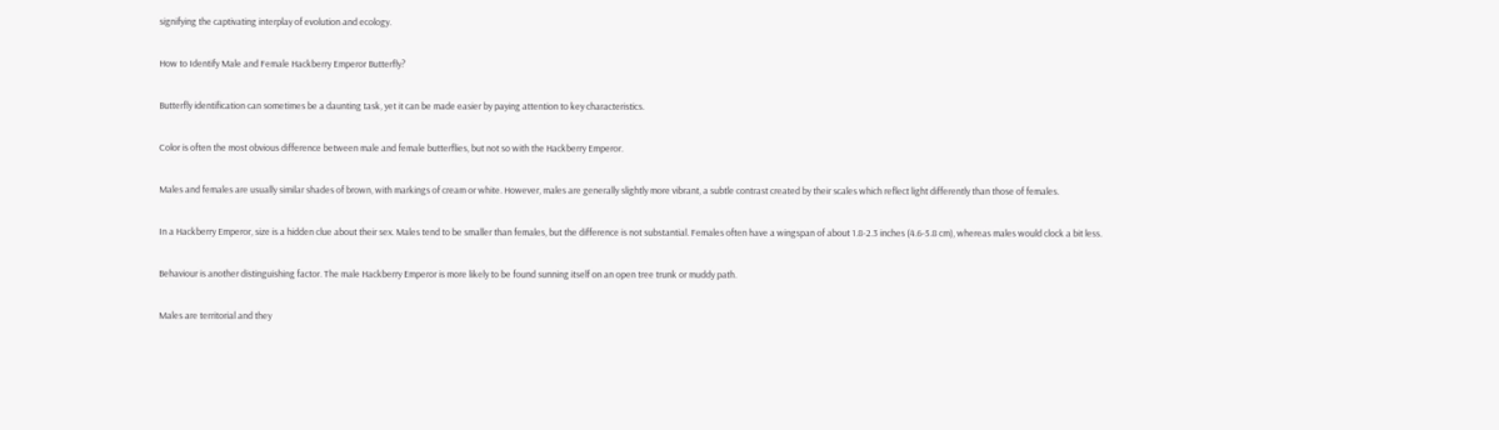signifying the captivating interplay of evolution and ecology.

How to Identify Male and Female Hackberry Emperor Butterfly?

Butterfly identification can sometimes be a daunting task, yet it can be made easier by paying attention to key characteristics.

Color is often the most obvious difference between male and female butterflies, but not so with the Hackberry Emperor.

Males and females are usually similar shades of brown, with markings of cream or white. However, males are generally slightly more vibrant, a subtle contrast created by their scales which reflect light differently than those of females.

In a Hackberry Emperor, size is a hidden clue about their sex. Males tend to be smaller than females, but the difference is not substantial. Females often have a wingspan of about 1.8-2.3 inches (4.6-5.8 cm), whereas males would clock a bit less.

Behaviour is another distinguishing factor. The male Hackberry Emperor is more likely to be found sunning itself on an open tree trunk or muddy path.

Males are territorial and they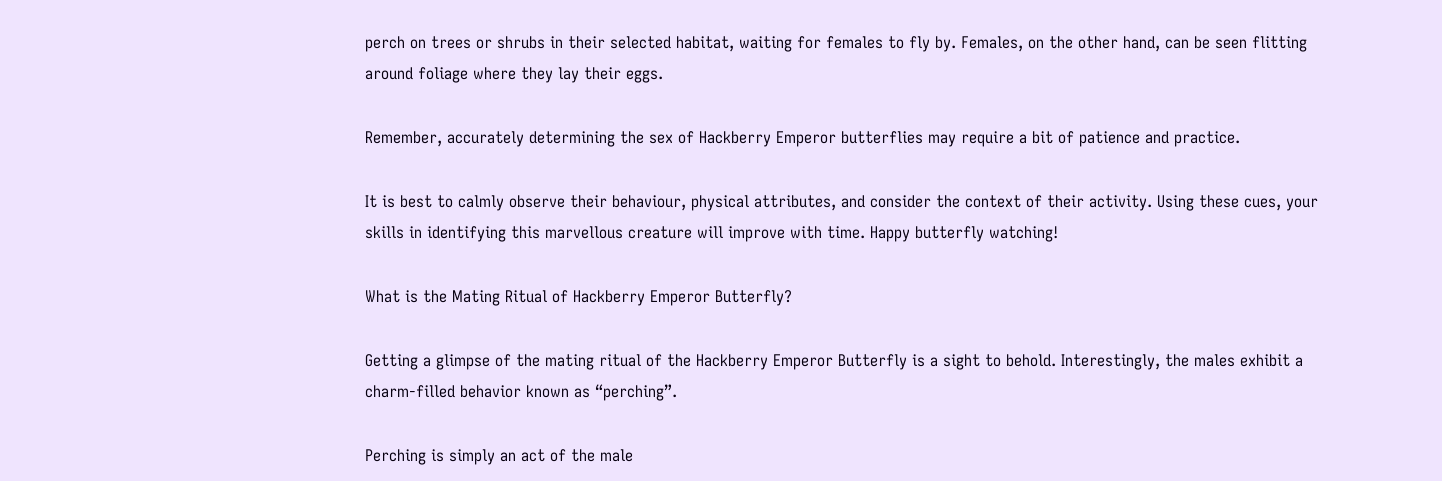perch on trees or shrubs in their selected habitat, waiting for females to fly by. Females, on the other hand, can be seen flitting around foliage where they lay their eggs.

Remember, accurately determining the sex of Hackberry Emperor butterflies may require a bit of patience and practice.

It is best to calmly observe their behaviour, physical attributes, and consider the context of their activity. Using these cues, your skills in identifying this marvellous creature will improve with time. Happy butterfly watching!

What is the Mating Ritual of Hackberry Emperor Butterfly?

Getting a glimpse of the mating ritual of the Hackberry Emperor Butterfly is a sight to behold. Interestingly, the males exhibit a charm-filled behavior known as “perching”.

Perching is simply an act of the male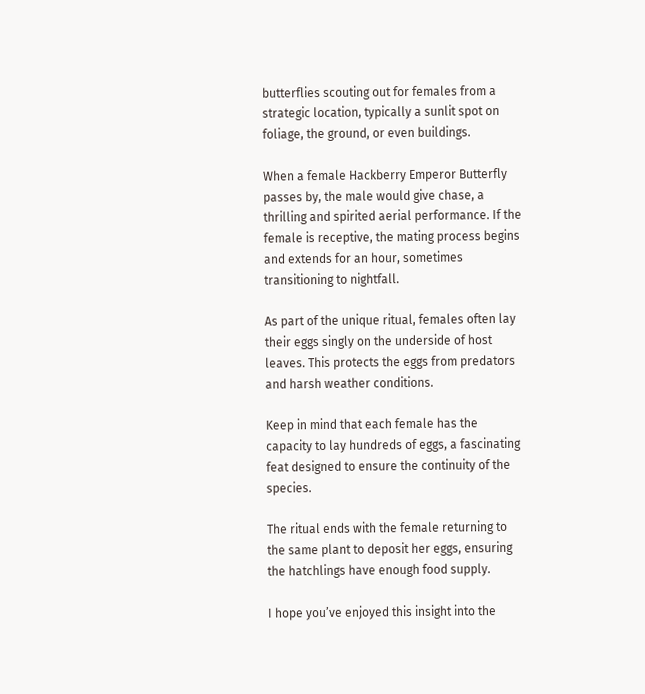butterflies scouting out for females from a strategic location, typically a sunlit spot on foliage, the ground, or even buildings.

When a female Hackberry Emperor Butterfly passes by, the male would give chase, a thrilling and spirited aerial performance. If the female is receptive, the mating process begins and extends for an hour, sometimes transitioning to nightfall.

As part of the unique ritual, females often lay their eggs singly on the underside of host leaves. This protects the eggs from predators and harsh weather conditions.

Keep in mind that each female has the capacity to lay hundreds of eggs, a fascinating feat designed to ensure the continuity of the species.

The ritual ends with the female returning to the same plant to deposit her eggs, ensuring the hatchlings have enough food supply.

I hope you’ve enjoyed this insight into the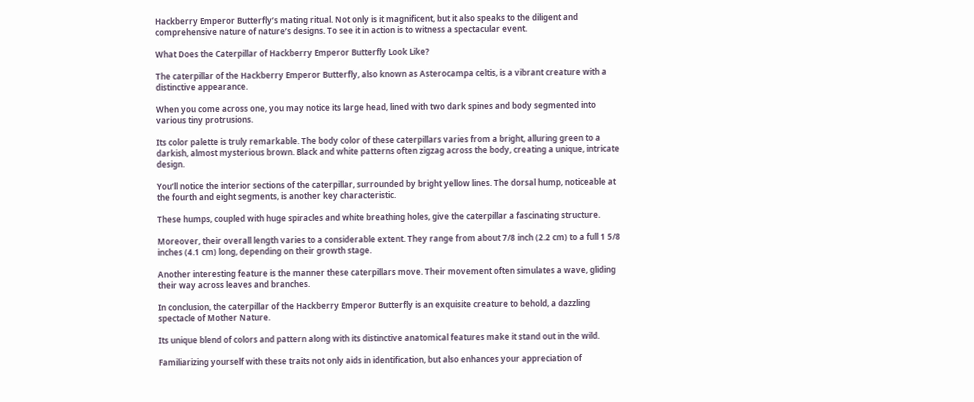Hackberry Emperor Butterfly’s mating ritual. Not only is it magnificent, but it also speaks to the diligent and comprehensive nature of nature’s designs. To see it in action is to witness a spectacular event.

What Does the Caterpillar of Hackberry Emperor Butterfly Look Like?

The caterpillar of the Hackberry Emperor Butterfly, also known as Asterocampa celtis, is a vibrant creature with a distinctive appearance.

When you come across one, you may notice its large head, lined with two dark spines and body segmented into various tiny protrusions.

Its color palette is truly remarkable. The body color of these caterpillars varies from a bright, alluring green to a darkish, almost mysterious brown. Black and white patterns often zigzag across the body, creating a unique, intricate design.

You’ll notice the interior sections of the caterpillar, surrounded by bright yellow lines. The dorsal hump, noticeable at the fourth and eight segments, is another key characteristic.

These humps, coupled with huge spiracles and white breathing holes, give the caterpillar a fascinating structure.

Moreover, their overall length varies to a considerable extent. They range from about 7/8 inch (2.2 cm) to a full 1 5/8 inches (4.1 cm) long, depending on their growth stage.

Another interesting feature is the manner these caterpillars move. Their movement often simulates a wave, gliding their way across leaves and branches.

In conclusion, the caterpillar of the Hackberry Emperor Butterfly is an exquisite creature to behold, a dazzling spectacle of Mother Nature.

Its unique blend of colors and pattern along with its distinctive anatomical features make it stand out in the wild.

Familiarizing yourself with these traits not only aids in identification, but also enhances your appreciation of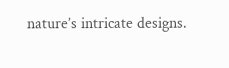nature’s intricate designs.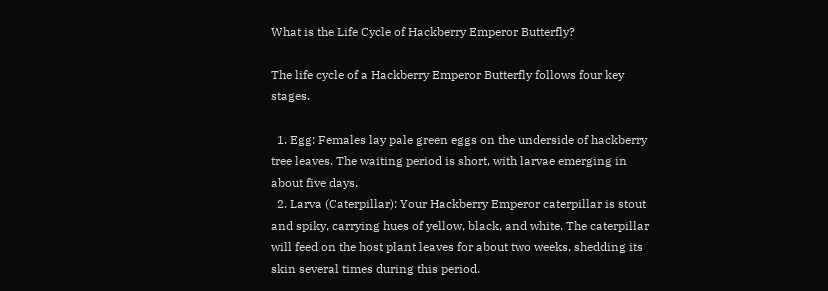What is the Life Cycle of Hackberry Emperor Butterfly?

The life cycle of a Hackberry Emperor Butterfly follows four key stages.

  1. Egg: Females lay pale green eggs on the underside of hackberry tree leaves. The waiting period is short, with larvae emerging in about five days.
  2. Larva (Caterpillar): Your Hackberry Emperor caterpillar is stout and spiky, carrying hues of yellow, black, and white. The caterpillar will feed on the host plant leaves for about two weeks, shedding its skin several times during this period.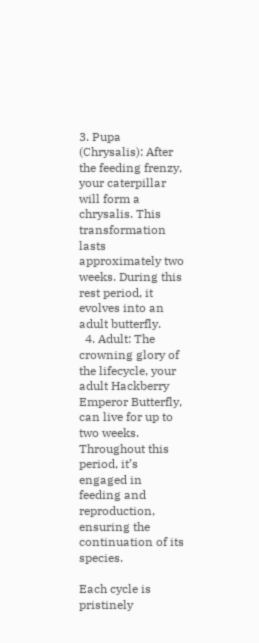3. Pupa (Chrysalis): After the feeding frenzy, your caterpillar will form a chrysalis. This transformation lasts approximately two weeks. During this rest period, it evolves into an adult butterfly.
  4. Adult: The crowning glory of the lifecycle, your adult Hackberry Emperor Butterfly, can live for up to two weeks. Throughout this period, it’s engaged in feeding and reproduction, ensuring the continuation of its species.

Each cycle is pristinely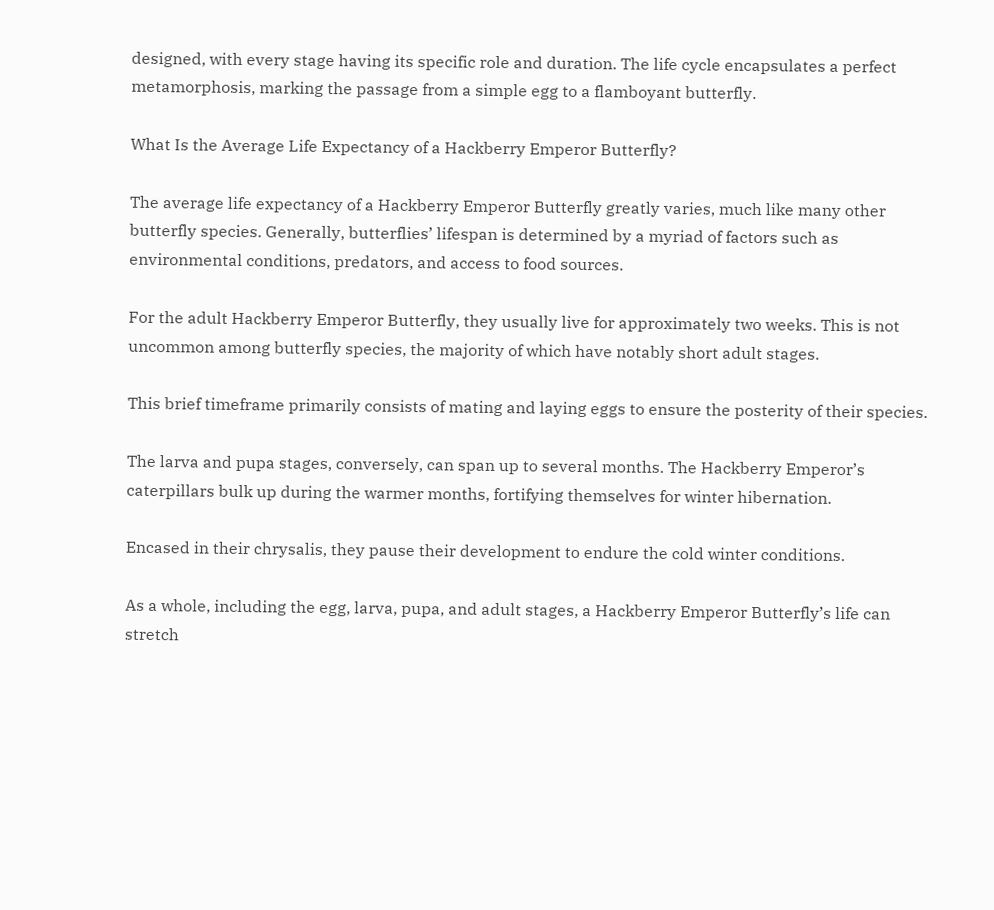designed, with every stage having its specific role and duration. The life cycle encapsulates a perfect metamorphosis, marking the passage from a simple egg to a flamboyant butterfly.

What Is the Average Life Expectancy of a Hackberry Emperor Butterfly?

The average life expectancy of a Hackberry Emperor Butterfly greatly varies, much like many other butterfly species. Generally, butterflies’ lifespan is determined by a myriad of factors such as environmental conditions, predators, and access to food sources.

For the adult Hackberry Emperor Butterfly, they usually live for approximately two weeks. This is not uncommon among butterfly species, the majority of which have notably short adult stages.

This brief timeframe primarily consists of mating and laying eggs to ensure the posterity of their species.

The larva and pupa stages, conversely, can span up to several months. The Hackberry Emperor’s caterpillars bulk up during the warmer months, fortifying themselves for winter hibernation.

Encased in their chrysalis, they pause their development to endure the cold winter conditions.

As a whole, including the egg, larva, pupa, and adult stages, a Hackberry Emperor Butterfly’s life can stretch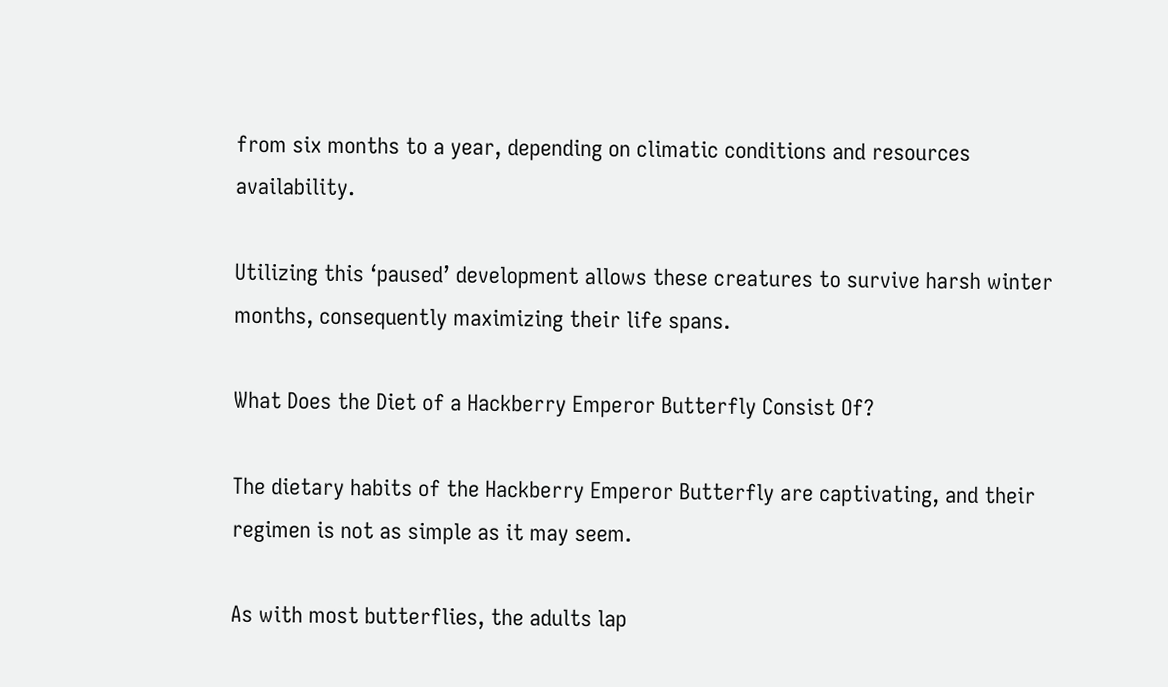from six months to a year, depending on climatic conditions and resources availability.

Utilizing this ‘paused’ development allows these creatures to survive harsh winter months, consequently maximizing their life spans.

What Does the Diet of a Hackberry Emperor Butterfly Consist Of?

The dietary habits of the Hackberry Emperor Butterfly are captivating, and their regimen is not as simple as it may seem.

As with most butterflies, the adults lap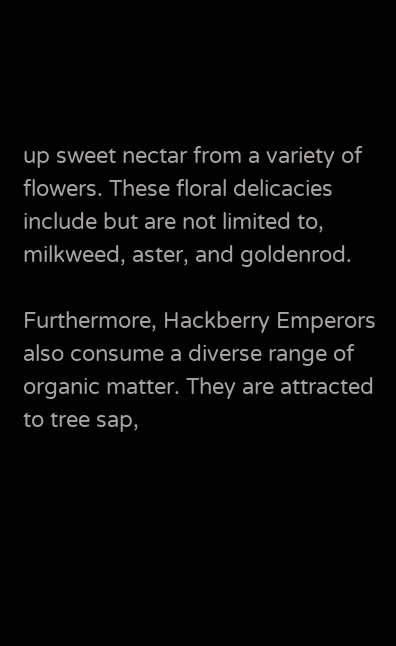up sweet nectar from a variety of flowers. These floral delicacies include but are not limited to, milkweed, aster, and goldenrod.

Furthermore, Hackberry Emperors also consume a diverse range of organic matter. They are attracted to tree sap,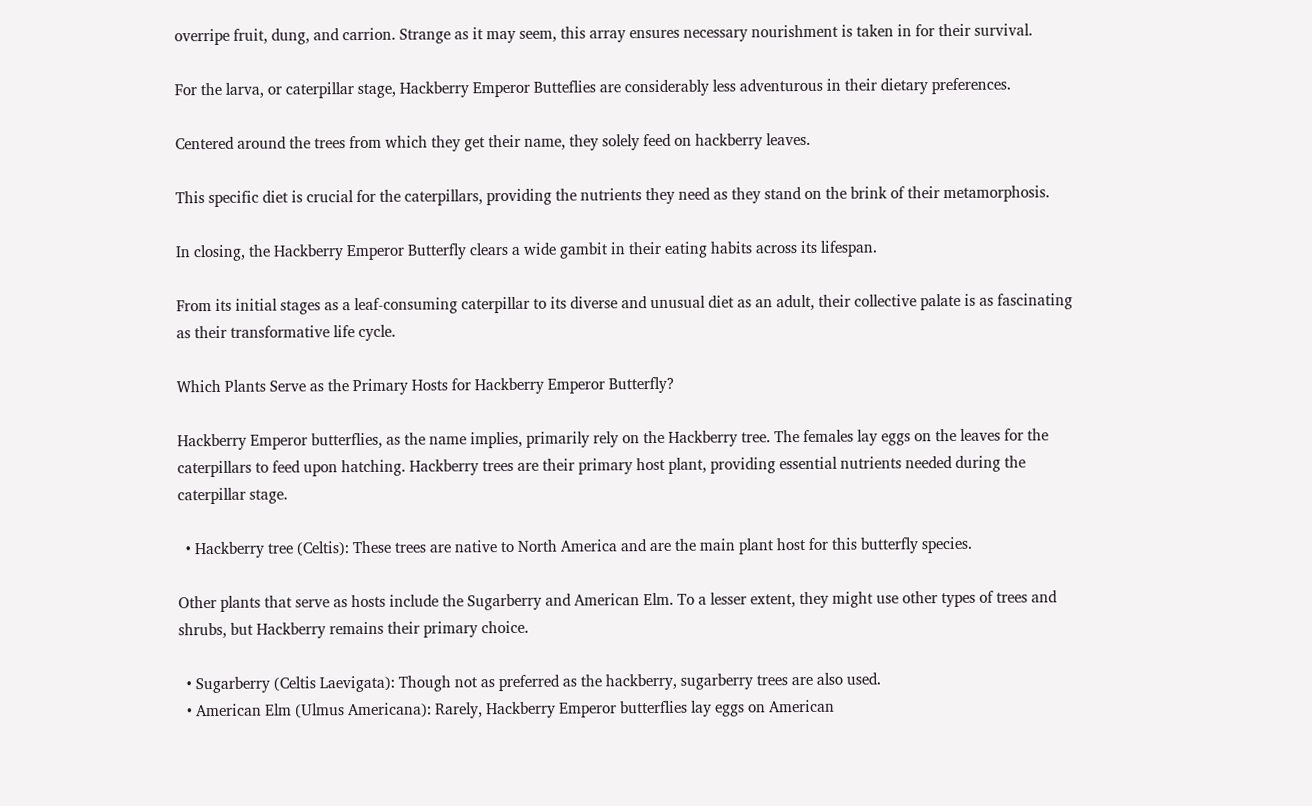overripe fruit, dung, and carrion. Strange as it may seem, this array ensures necessary nourishment is taken in for their survival.

For the larva, or caterpillar stage, Hackberry Emperor Butteflies are considerably less adventurous in their dietary preferences.

Centered around the trees from which they get their name, they solely feed on hackberry leaves.

This specific diet is crucial for the caterpillars, providing the nutrients they need as they stand on the brink of their metamorphosis.

In closing, the Hackberry Emperor Butterfly clears a wide gambit in their eating habits across its lifespan.

From its initial stages as a leaf-consuming caterpillar to its diverse and unusual diet as an adult, their collective palate is as fascinating as their transformative life cycle.

Which Plants Serve as the Primary Hosts for Hackberry Emperor Butterfly?

Hackberry Emperor butterflies, as the name implies, primarily rely on the Hackberry tree. The females lay eggs on the leaves for the caterpillars to feed upon hatching. Hackberry trees are their primary host plant, providing essential nutrients needed during the caterpillar stage.

  • Hackberry tree (Celtis): These trees are native to North America and are the main plant host for this butterfly species.

Other plants that serve as hosts include the Sugarberry and American Elm. To a lesser extent, they might use other types of trees and shrubs, but Hackberry remains their primary choice.

  • Sugarberry (Celtis Laevigata): Though not as preferred as the hackberry, sugarberry trees are also used.
  • American Elm (Ulmus Americana): Rarely, Hackberry Emperor butterflies lay eggs on American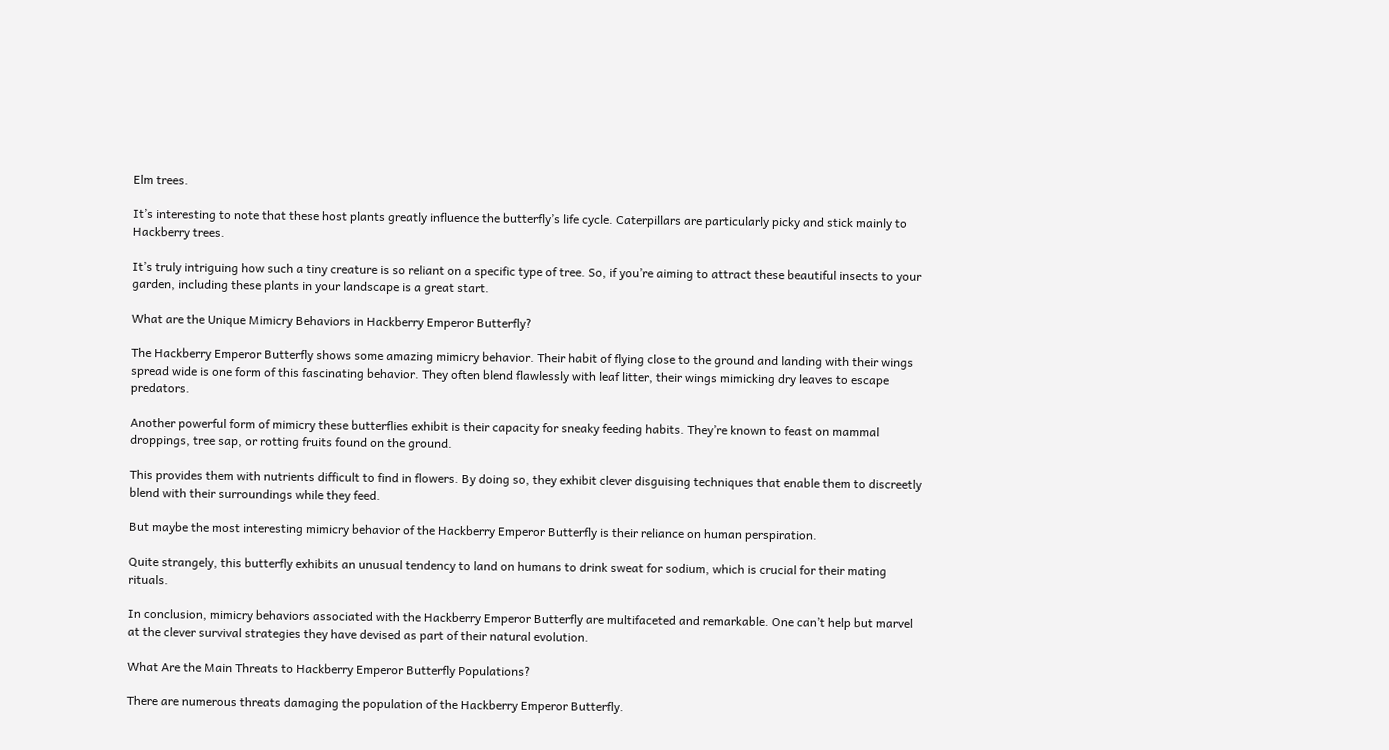Elm trees.

It’s interesting to note that these host plants greatly influence the butterfly’s life cycle. Caterpillars are particularly picky and stick mainly to Hackberry trees.

It’s truly intriguing how such a tiny creature is so reliant on a specific type of tree. So, if you’re aiming to attract these beautiful insects to your garden, including these plants in your landscape is a great start.

What are the Unique Mimicry Behaviors in Hackberry Emperor Butterfly?

The Hackberry Emperor Butterfly shows some amazing mimicry behavior. Their habit of flying close to the ground and landing with their wings spread wide is one form of this fascinating behavior. They often blend flawlessly with leaf litter, their wings mimicking dry leaves to escape predators.

Another powerful form of mimicry these butterflies exhibit is their capacity for sneaky feeding habits. They’re known to feast on mammal droppings, tree sap, or rotting fruits found on the ground.

This provides them with nutrients difficult to find in flowers. By doing so, they exhibit clever disguising techniques that enable them to discreetly blend with their surroundings while they feed.

But maybe the most interesting mimicry behavior of the Hackberry Emperor Butterfly is their reliance on human perspiration.

Quite strangely, this butterfly exhibits an unusual tendency to land on humans to drink sweat for sodium, which is crucial for their mating rituals.

In conclusion, mimicry behaviors associated with the Hackberry Emperor Butterfly are multifaceted and remarkable. One can’t help but marvel at the clever survival strategies they have devised as part of their natural evolution.

What Are the Main Threats to Hackberry Emperor Butterfly Populations?

There are numerous threats damaging the population of the Hackberry Emperor Butterfly.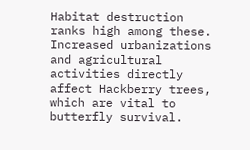Habitat destruction ranks high among these. Increased urbanizations and agricultural activities directly affect Hackberry trees, which are vital to butterfly survival.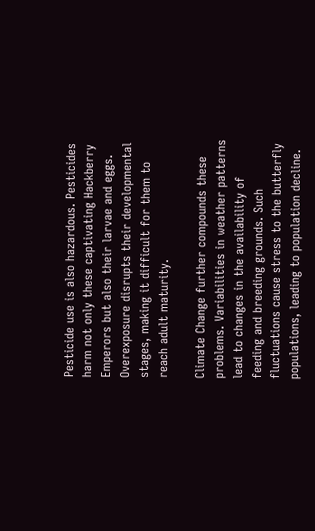Pesticide use is also hazardous. Pesticides harm not only these captivating Hackberry Emperors but also their larvae and eggs. Overexposure disrupts their developmental stages, making it difficult for them to reach adult maturity.

Climate Change further compounds these problems. Variabilities in weather patterns lead to changes in the availability of feeding and breeding grounds. Such fluctuations cause stress to the butterfly populations, leading to population decline.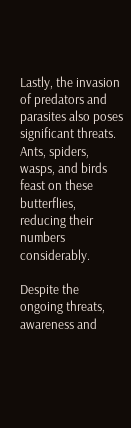Lastly, the invasion of predators and parasites also poses significant threats. Ants, spiders, wasps, and birds feast on these butterflies, reducing their numbers considerably.

Despite the ongoing threats, awareness and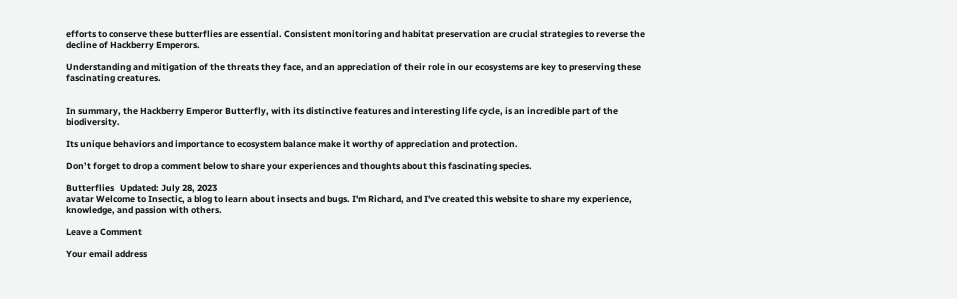efforts to conserve these butterflies are essential. Consistent monitoring and habitat preservation are crucial strategies to reverse the decline of Hackberry Emperors.

Understanding and mitigation of the threats they face, and an appreciation of their role in our ecosystems are key to preserving these fascinating creatures.


In summary, the Hackberry Emperor Butterfly, with its distinctive features and interesting life cycle, is an incredible part of the biodiversity.

Its unique behaviors and importance to ecosystem balance make it worthy of appreciation and protection.

Don’t forget to drop a comment below to share your experiences and thoughts about this fascinating species.

Butterflies   Updated: July 28, 2023
avatar Welcome to Insectic, a blog to learn about insects and bugs. I'm Richard, and I've created this website to share my experience, knowledge, and passion with others.

Leave a Comment

Your email address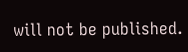will not be published.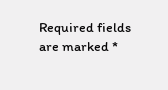Required fields are marked *